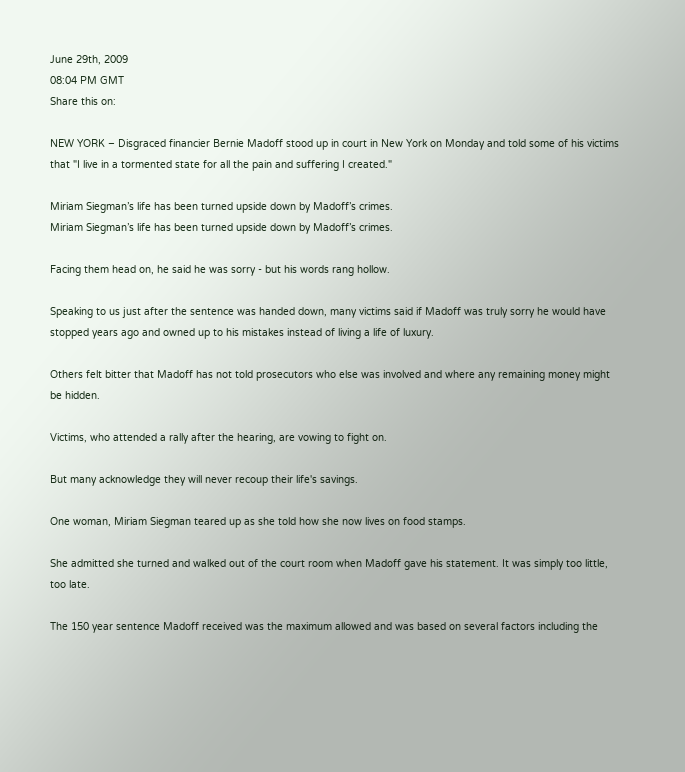June 29th, 2009
08:04 PM GMT
Share this on:

NEW YORK – Disgraced financier Bernie Madoff stood up in court in New York on Monday and told some of his victims that "I live in a tormented state for all the pain and suffering I created."

Miriam Siegman’s life has been turned upside down by Madoff’s crimes.
Miriam Siegman’s life has been turned upside down by Madoff’s crimes.

Facing them head on, he said he was sorry - but his words rang hollow.

Speaking to us just after the sentence was handed down, many victims said if Madoff was truly sorry he would have stopped years ago and owned up to his mistakes instead of living a life of luxury.

Others felt bitter that Madoff has not told prosecutors who else was involved and where any remaining money might be hidden.

Victims, who attended a rally after the hearing, are vowing to fight on.

But many acknowledge they will never recoup their life's savings.

One woman, Miriam Siegman teared up as she told how she now lives on food stamps.

She admitted she turned and walked out of the court room when Madoff gave his statement. It was simply too little, too late.

The 150 year sentence Madoff received was the maximum allowed and was based on several factors including the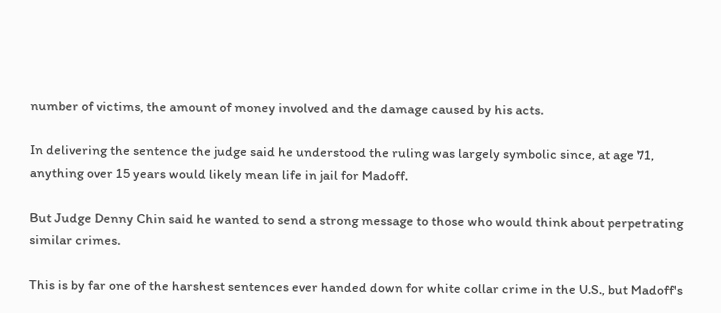number of victims, the amount of money involved and the damage caused by his acts.

In delivering the sentence the judge said he understood the ruling was largely symbolic since, at age 71, anything over 15 years would likely mean life in jail for Madoff.

But Judge Denny Chin said he wanted to send a strong message to those who would think about perpetrating similar crimes.

This is by far one of the harshest sentences ever handed down for white collar crime in the U.S., but Madoff's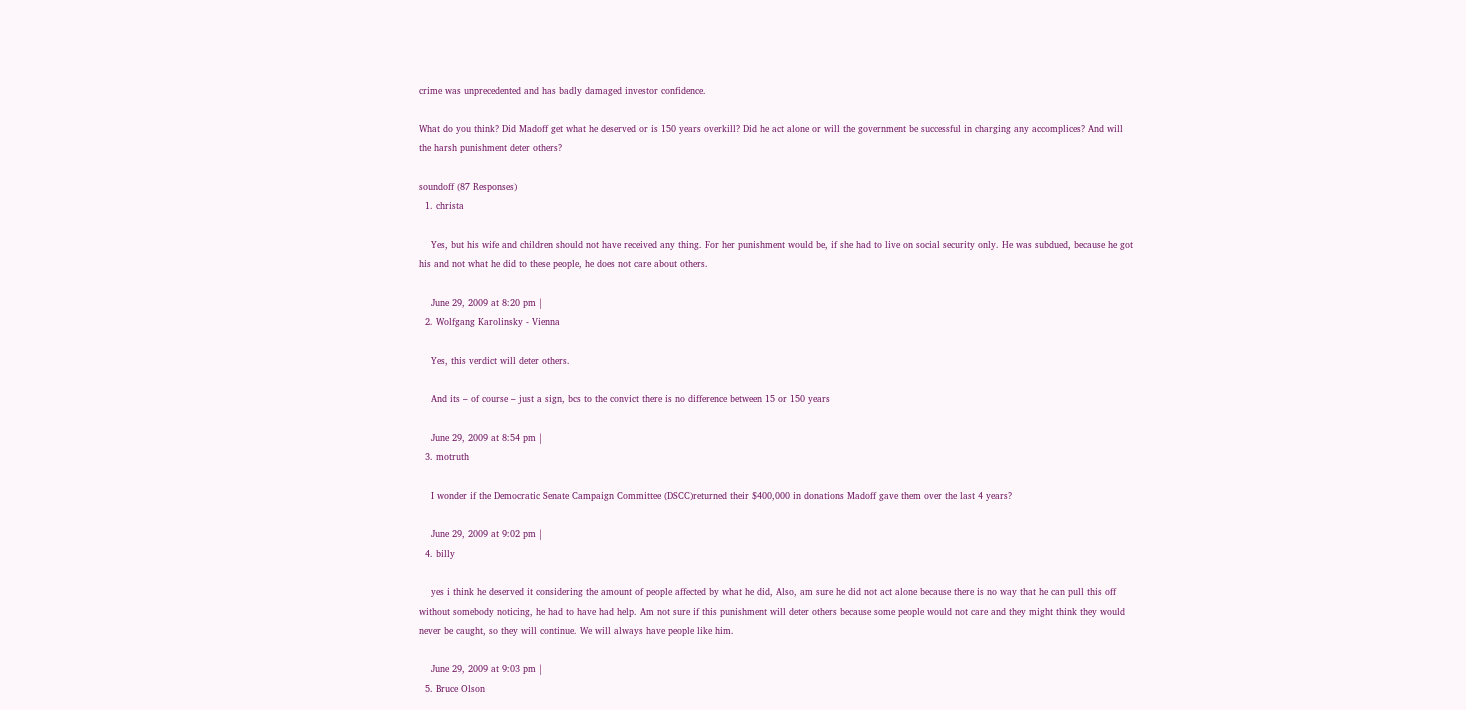crime was unprecedented and has badly damaged investor confidence.

What do you think? Did Madoff get what he deserved or is 150 years overkill? Did he act alone or will the government be successful in charging any accomplices? And will the harsh punishment deter others?

soundoff (87 Responses)
  1. christa

    Yes, but his wife and children should not have received any thing. For her punishment would be, if she had to live on social security only. He was subdued, because he got his and not what he did to these people, he does not care about others.

    June 29, 2009 at 8:20 pm |
  2. Wolfgang Karolinsky - Vienna

    Yes, this verdict will deter others.

    And its – of course – just a sign, bcs to the convict there is no difference between 15 or 150 years

    June 29, 2009 at 8:54 pm |
  3. motruth

    I wonder if the Democratic Senate Campaign Committee (DSCC)returned their $400,000 in donations Madoff gave them over the last 4 years?

    June 29, 2009 at 9:02 pm |
  4. billy

    yes i think he deserved it considering the amount of people affected by what he did, Also, am sure he did not act alone because there is no way that he can pull this off without somebody noticing, he had to have had help. Am not sure if this punishment will deter others because some people would not care and they might think they would never be caught, so they will continue. We will always have people like him.

    June 29, 2009 at 9:03 pm |
  5. Bruce Olson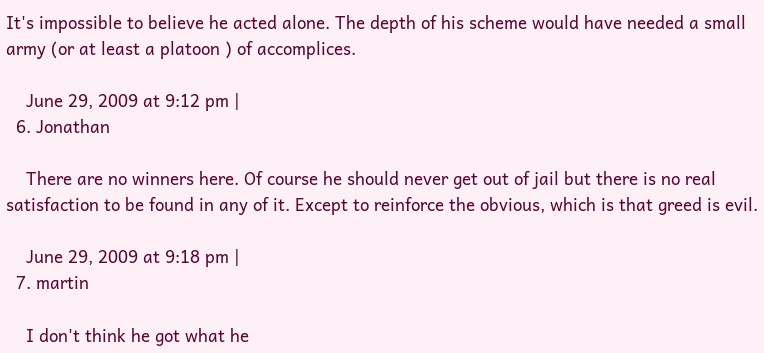It's impossible to believe he acted alone. The depth of his scheme would have needed a small army (or at least a platoon ) of accomplices.

    June 29, 2009 at 9:12 pm |
  6. Jonathan

    There are no winners here. Of course he should never get out of jail but there is no real satisfaction to be found in any of it. Except to reinforce the obvious, which is that greed is evil.

    June 29, 2009 at 9:18 pm |
  7. martin

    I don't think he got what he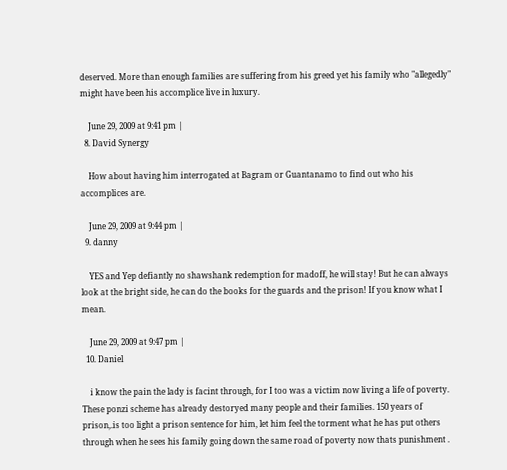deserved. More than enough families are suffering from his greed yet his family who "allegedly" might have been his accomplice live in luxury.

    June 29, 2009 at 9:41 pm |
  8. David Synergy

    How about having him interrogated at Bagram or Guantanamo to find out who his accomplices are.

    June 29, 2009 at 9:44 pm |
  9. danny

    YES and Yep defiantly no shawshank redemption for madoff, he will stay! But he can always look at the bright side, he can do the books for the guards and the prison! If you know what I mean.

    June 29, 2009 at 9:47 pm |
  10. Daniel

    i know the pain the lady is facint through, for I too was a victim now living a life of poverty. These ponzi scheme has already destoryed many people and their families. 150 years of prison,.is too light a prison sentence for him, let him feel the torment what he has put others through when he sees his family going down the same road of poverty now thats punishment .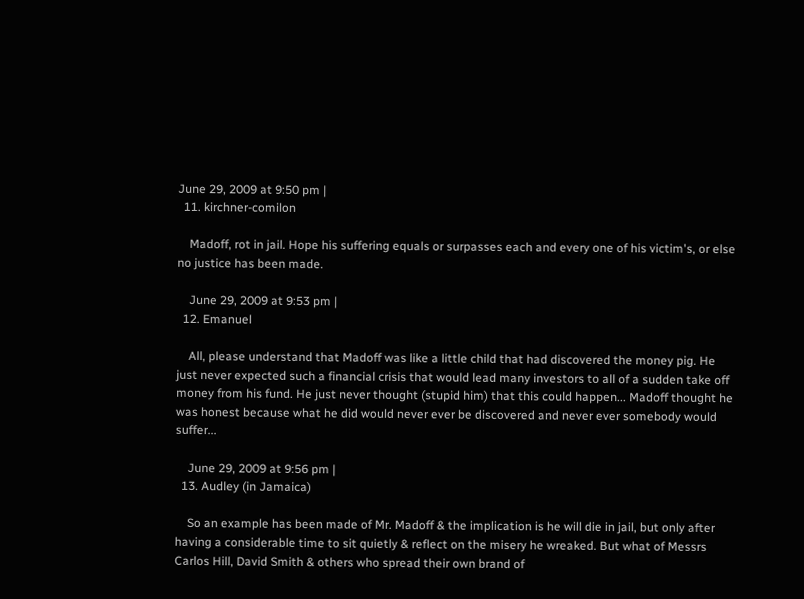June 29, 2009 at 9:50 pm |
  11. kirchner-comilon

    Madoff, rot in jail. Hope his suffering equals or surpasses each and every one of his victim's, or else no justice has been made.

    June 29, 2009 at 9:53 pm |
  12. Emanuel

    All, please understand that Madoff was like a little child that had discovered the money pig. He just never expected such a financial crisis that would lead many investors to all of a sudden take off money from his fund. He just never thought (stupid him) that this could happen... Madoff thought he was honest because what he did would never ever be discovered and never ever somebody would suffer...

    June 29, 2009 at 9:56 pm |
  13. Audley (in Jamaica)

    So an example has been made of Mr. Madoff & the implication is he will die in jail, but only after having a considerable time to sit quietly & reflect on the misery he wreaked. But what of Messrs Carlos Hill, David Smith & others who spread their own brand of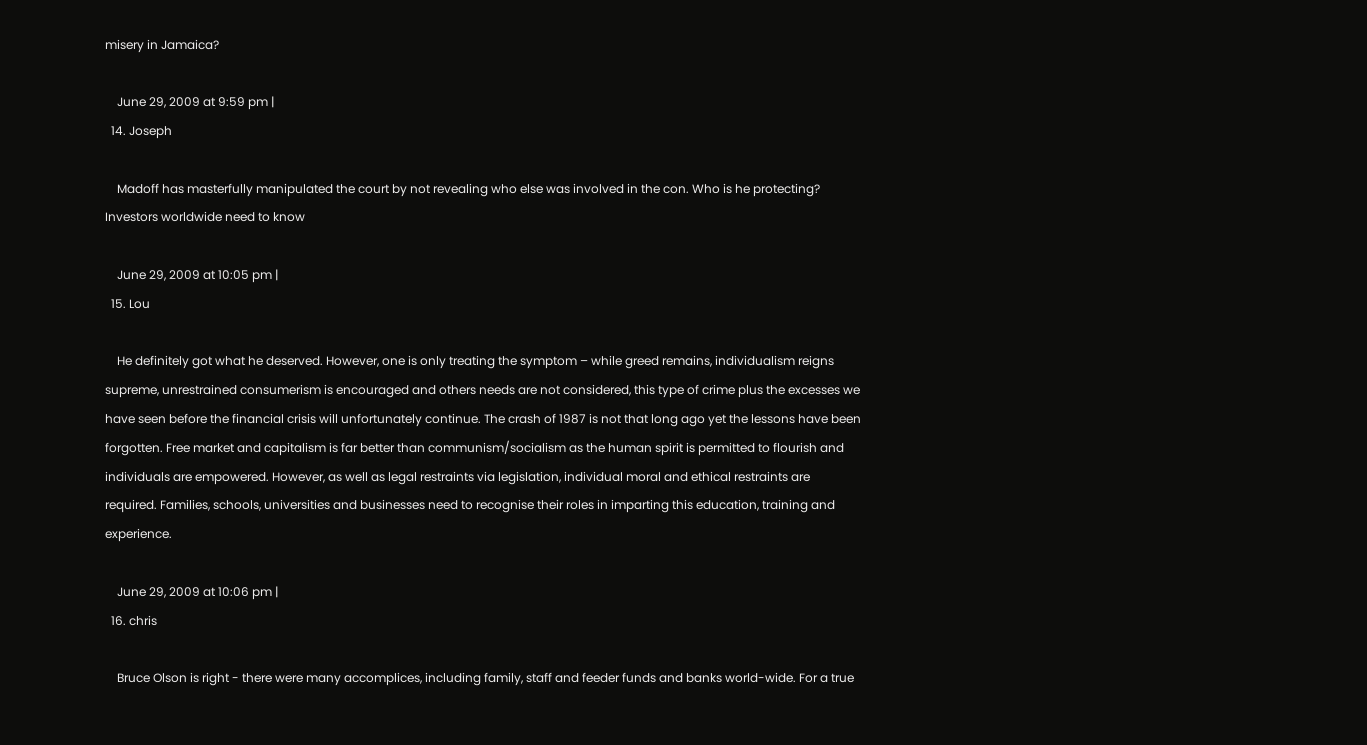misery in Jamaica?

    June 29, 2009 at 9:59 pm |
  14. Joseph

    Madoff has masterfully manipulated the court by not revealing who else was involved in the con. Who is he protecting? Investors worldwide need to know

    June 29, 2009 at 10:05 pm |
  15. Lou

    He definitely got what he deserved. However, one is only treating the symptom – while greed remains, individualism reigns supreme, unrestrained consumerism is encouraged and others needs are not considered, this type of crime plus the excesses we have seen before the financial crisis will unfortunately continue. The crash of 1987 is not that long ago yet the lessons have been forgotten. Free market and capitalism is far better than communism/socialism as the human spirit is permitted to flourish and individuals are empowered. However, as well as legal restraints via legislation, individual moral and ethical restraints are required. Families, schools, universities and businesses need to recognise their roles in imparting this education, training and experience.

    June 29, 2009 at 10:06 pm |
  16. chris

    Bruce Olson is right - there were many accomplices, including family, staff and feeder funds and banks world-wide. For a true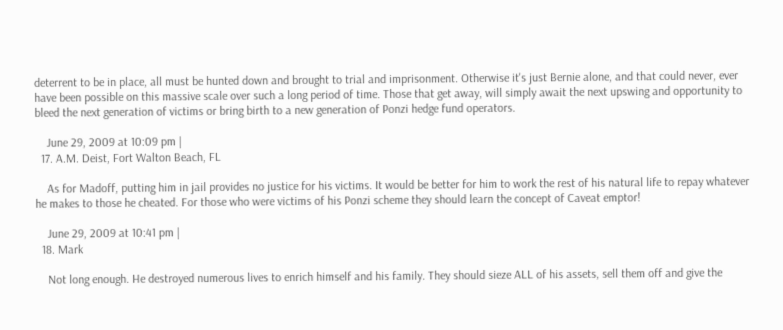deterrent to be in place, all must be hunted down and brought to trial and imprisonment. Otherwise it's just Bernie alone, and that could never, ever have been possible on this massive scale over such a long period of time. Those that get away, will simply await the next upswing and opportunity to bleed the next generation of victims or bring birth to a new generation of Ponzi hedge fund operators.

    June 29, 2009 at 10:09 pm |
  17. A.M. Deist, Fort Walton Beach, FL

    As for Madoff, putting him in jail provides no justice for his victims. It would be better for him to work the rest of his natural life to repay whatever he makes to those he cheated. For those who were victims of his Ponzi scheme they should learn the concept of Caveat emptor!

    June 29, 2009 at 10:41 pm |
  18. Mark

    Not long enough. He destroyed numerous lives to enrich himself and his family. They should sieze ALL of his assets, sell them off and give the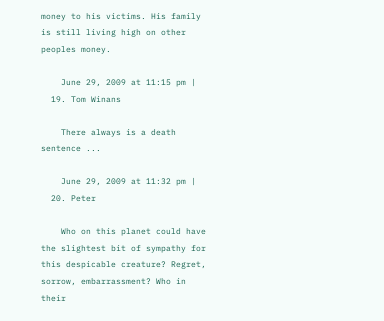money to his victims. His family is still living high on other peoples money.

    June 29, 2009 at 11:15 pm |
  19. Tom Winans

    There always is a death sentence ...

    June 29, 2009 at 11:32 pm |
  20. Peter

    Who on this planet could have the slightest bit of sympathy for this despicable creature? Regret, sorrow, embarrassment? Who in their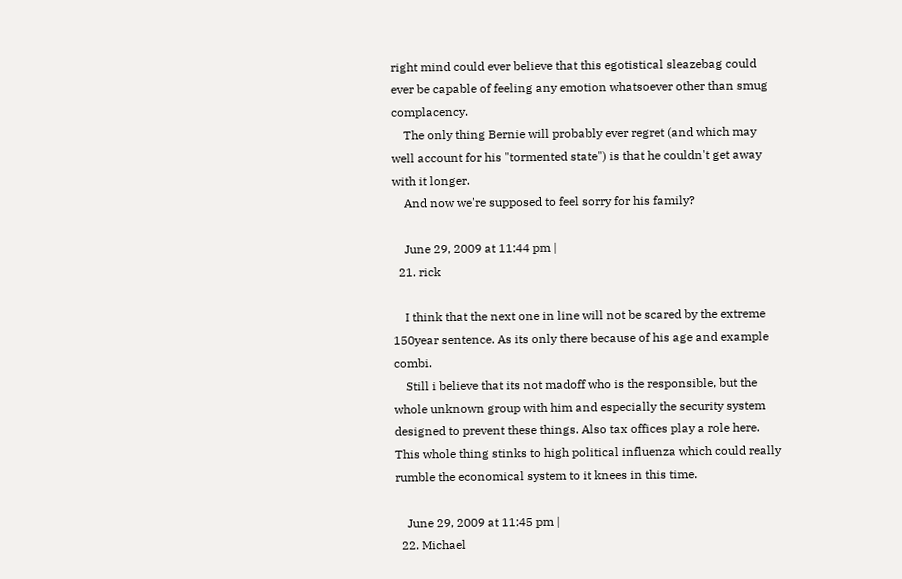right mind could ever believe that this egotistical sleazebag could ever be capable of feeling any emotion whatsoever other than smug complacency.
    The only thing Bernie will probably ever regret (and which may well account for his "tormented state") is that he couldn't get away with it longer.
    And now we're supposed to feel sorry for his family?

    June 29, 2009 at 11:44 pm |
  21. rick

    I think that the next one in line will not be scared by the extreme 150year sentence. As its only there because of his age and example combi.
    Still i believe that its not madoff who is the responsible, but the whole unknown group with him and especially the security system designed to prevent these things. Also tax offices play a role here. This whole thing stinks to high political influenza which could really rumble the economical system to it knees in this time.

    June 29, 2009 at 11:45 pm |
  22. Michael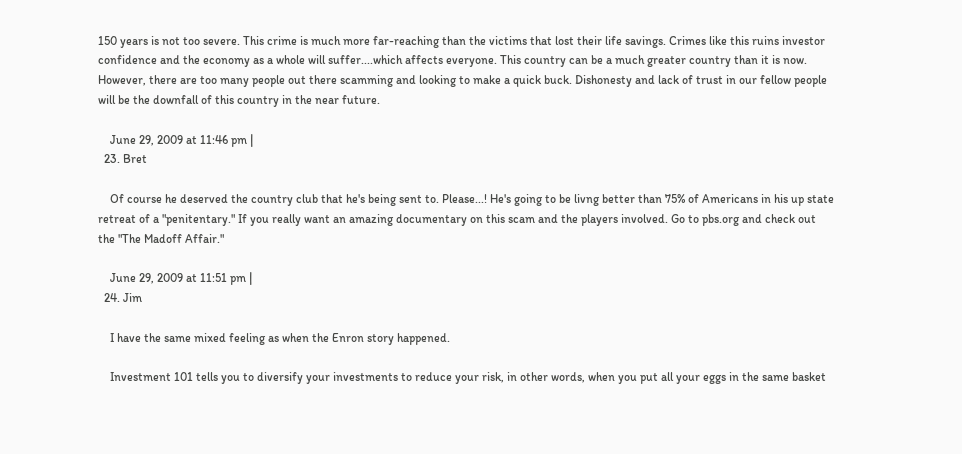150 years is not too severe. This crime is much more far-reaching than the victims that lost their life savings. Crimes like this ruins investor confidence and the economy as a whole will suffer....which affects everyone. This country can be a much greater country than it is now. However, there are too many people out there scamming and looking to make a quick buck. Dishonesty and lack of trust in our fellow people will be the downfall of this country in the near future.

    June 29, 2009 at 11:46 pm |
  23. Bret

    Of course he deserved the country club that he's being sent to. Please...! He's going to be livng better than 75% of Americans in his up state retreat of a "penitentary." If you really want an amazing documentary on this scam and the players involved. Go to pbs.org and check out the "The Madoff Affair."

    June 29, 2009 at 11:51 pm |
  24. Jim

    I have the same mixed feeling as when the Enron story happened.

    Investment 101 tells you to diversify your investments to reduce your risk, in other words, when you put all your eggs in the same basket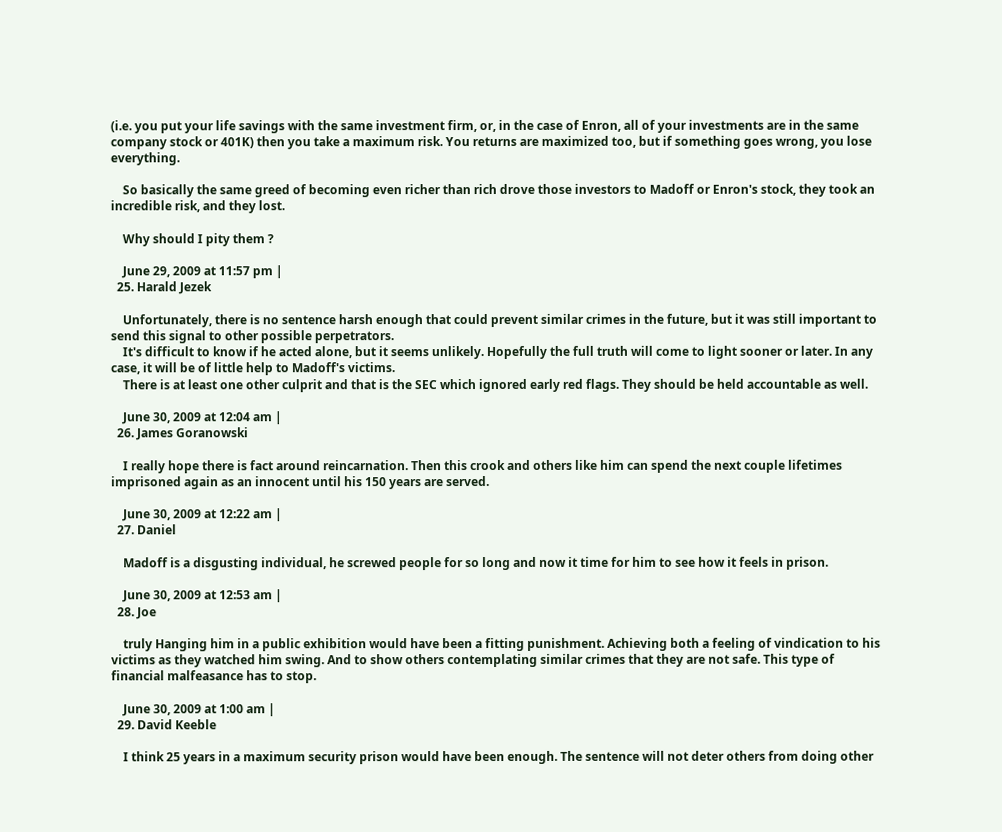(i.e. you put your life savings with the same investment firm, or, in the case of Enron, all of your investments are in the same company stock or 401K) then you take a maximum risk. You returns are maximized too, but if something goes wrong, you lose everything.

    So basically the same greed of becoming even richer than rich drove those investors to Madoff or Enron's stock, they took an incredible risk, and they lost.

    Why should I pity them ?

    June 29, 2009 at 11:57 pm |
  25. Harald Jezek

    Unfortunately, there is no sentence harsh enough that could prevent similar crimes in the future, but it was still important to send this signal to other possible perpetrators.
    It's difficult to know if he acted alone, but it seems unlikely. Hopefully the full truth will come to light sooner or later. In any case, it will be of little help to Madoff's victims.
    There is at least one other culprit and that is the SEC which ignored early red flags. They should be held accountable as well.

    June 30, 2009 at 12:04 am |
  26. James Goranowski

    I really hope there is fact around reincarnation. Then this crook and others like him can spend the next couple lifetimes imprisoned again as an innocent until his 150 years are served.

    June 30, 2009 at 12:22 am |
  27. Daniel

    Madoff is a disgusting individual, he screwed people for so long and now it time for him to see how it feels in prison.

    June 30, 2009 at 12:53 am |
  28. Joe

    truly Hanging him in a public exhibition would have been a fitting punishment. Achieving both a feeling of vindication to his victims as they watched him swing. And to show others contemplating similar crimes that they are not safe. This type of financial malfeasance has to stop.

    June 30, 2009 at 1:00 am |
  29. David Keeble

    I think 25 years in a maximum security prison would have been enough. The sentence will not deter others from doing other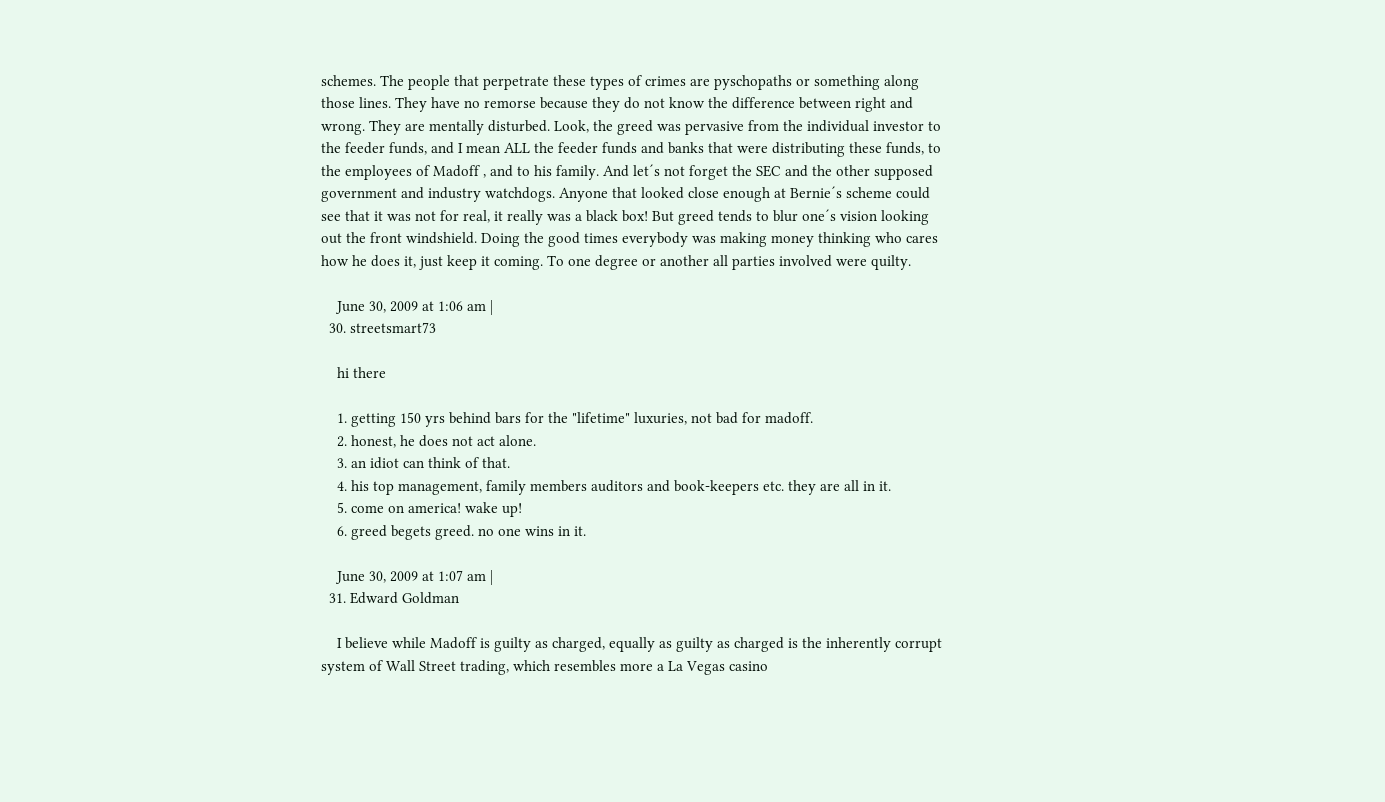schemes. The people that perpetrate these types of crimes are pyschopaths or something along those lines. They have no remorse because they do not know the difference between right and wrong. They are mentally disturbed. Look, the greed was pervasive from the individual investor to the feeder funds, and I mean ALL the feeder funds and banks that were distributing these funds, to the employees of Madoff , and to his family. And let´s not forget the SEC and the other supposed government and industry watchdogs. Anyone that looked close enough at Bernie´s scheme could see that it was not for real, it really was a black box! But greed tends to blur one´s vision looking out the front windshield. Doing the good times everybody was making money thinking who cares how he does it, just keep it coming. To one degree or another all parties involved were quilty.

    June 30, 2009 at 1:06 am |
  30. streetsmart73

    hi there

    1. getting 150 yrs behind bars for the "lifetime" luxuries, not bad for madoff.
    2. honest, he does not act alone.
    3. an idiot can think of that.
    4. his top management, family members auditors and book-keepers etc. they are all in it.
    5. come on america! wake up!
    6. greed begets greed. no one wins in it.

    June 30, 2009 at 1:07 am |
  31. Edward Goldman

    I believe while Madoff is guilty as charged, equally as guilty as charged is the inherently corrupt system of Wall Street trading, which resembles more a La Vegas casino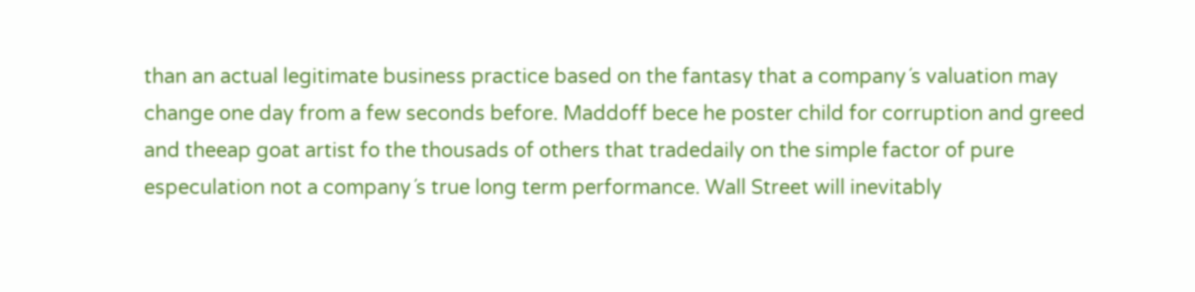than an actual legitimate business practice based on the fantasy that a company´s valuation may change one day from a few seconds before. Maddoff bece he poster child for corruption and greed and theeap goat artist fo the thousads of others that tradedaily on the simple factor of pure especulation not a company´s true long term performance. Wall Street will inevitably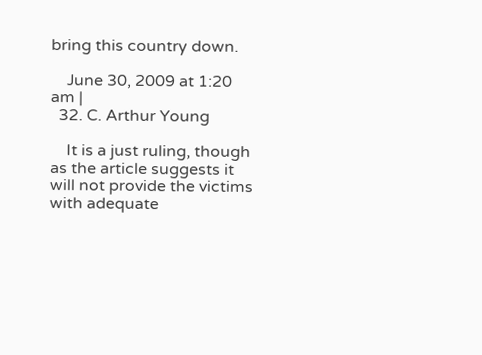bring this country down.

    June 30, 2009 at 1:20 am |
  32. C. Arthur Young

    It is a just ruling, though as the article suggests it will not provide the victims with adequate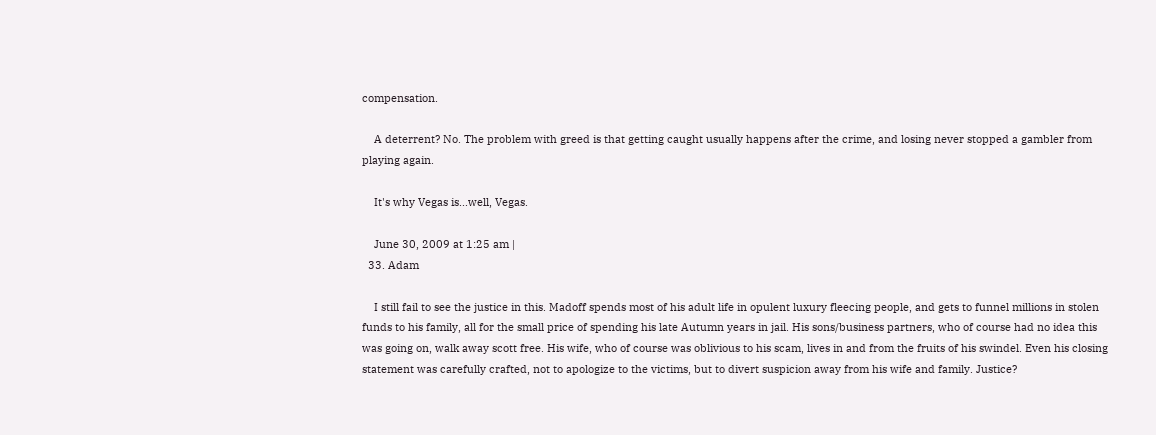compensation.

    A deterrent? No. The problem with greed is that getting caught usually happens after the crime, and losing never stopped a gambler from playing again.

    It's why Vegas is...well, Vegas.

    June 30, 2009 at 1:25 am |
  33. Adam

    I still fail to see the justice in this. Madoff spends most of his adult life in opulent luxury fleecing people, and gets to funnel millions in stolen funds to his family, all for the small price of spending his late Autumn years in jail. His sons/business partners, who of course had no idea this was going on, walk away scott free. His wife, who of course was oblivious to his scam, lives in and from the fruits of his swindel. Even his closing statement was carefully crafted, not to apologize to the victims, but to divert suspicion away from his wife and family. Justice?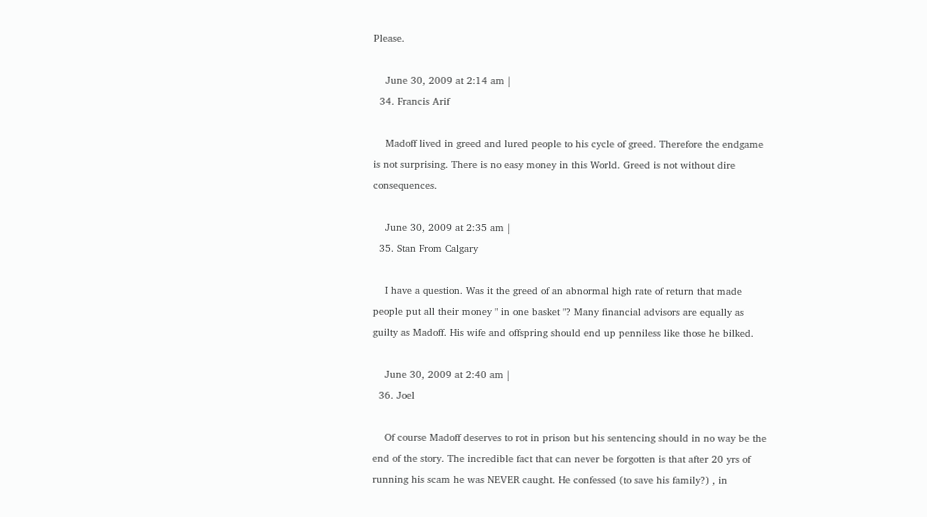Please.

    June 30, 2009 at 2:14 am |
  34. Francis Arif

    Madoff lived in greed and lured people to his cycle of greed. Therefore the endgame is not surprising. There is no easy money in this World. Greed is not without dire consequences.

    June 30, 2009 at 2:35 am |
  35. Stan From Calgary

    I have a question. Was it the greed of an abnormal high rate of return that made people put all their money " in one basket "? Many financial advisors are equally as guilty as Madoff. His wife and offspring should end up penniless like those he bilked.

    June 30, 2009 at 2:40 am |
  36. Joel

    Of course Madoff deserves to rot in prison but his sentencing should in no way be the end of the story. The incredible fact that can never be forgotten is that after 20 yrs of running his scam he was NEVER caught. He confessed (to save his family?) , in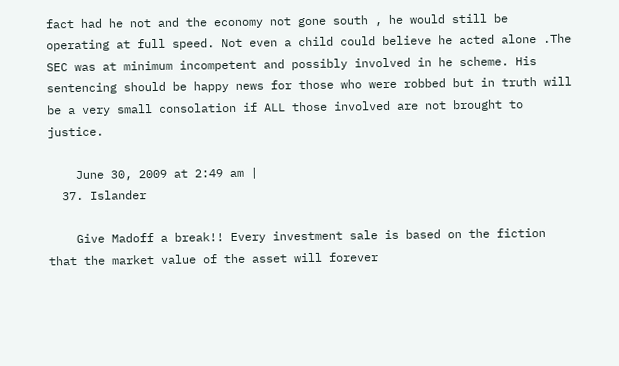fact had he not and the economy not gone south , he would still be operating at full speed. Not even a child could believe he acted alone .The SEC was at minimum incompetent and possibly involved in he scheme. His sentencing should be happy news for those who were robbed but in truth will be a very small consolation if ALL those involved are not brought to justice.

    June 30, 2009 at 2:49 am |
  37. Islander

    Give Madoff a break!! Every investment sale is based on the fiction that the market value of the asset will forever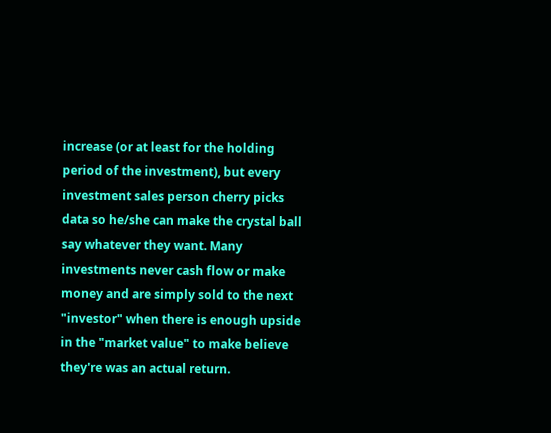increase (or at least for the holding period of the investment), but every investment sales person cherry picks data so he/she can make the crystal ball say whatever they want. Many investments never cash flow or make money and are simply sold to the next "investor" when there is enough upside in the "market value" to make believe they're was an actual return.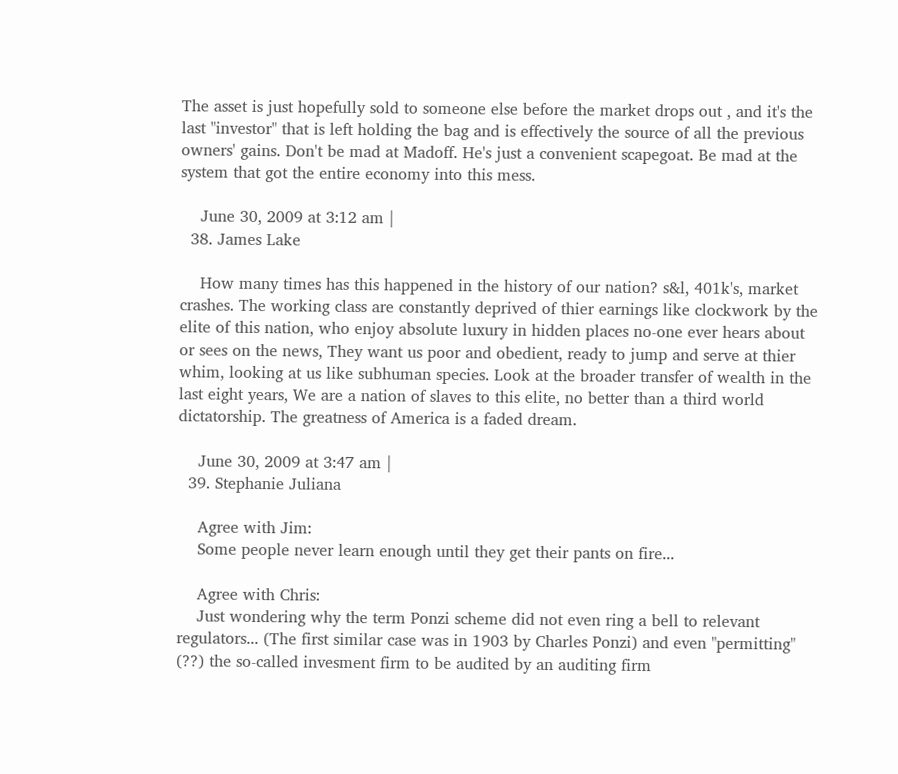The asset is just hopefully sold to someone else before the market drops out , and it's the last "investor" that is left holding the bag and is effectively the source of all the previous owners' gains. Don't be mad at Madoff. He's just a convenient scapegoat. Be mad at the system that got the entire economy into this mess.

    June 30, 2009 at 3:12 am |
  38. James Lake

    How many times has this happened in the history of our nation? s&l, 401k's, market crashes. The working class are constantly deprived of thier earnings like clockwork by the elite of this nation, who enjoy absolute luxury in hidden places no-one ever hears about or sees on the news, They want us poor and obedient, ready to jump and serve at thier whim, looking at us like subhuman species. Look at the broader transfer of wealth in the last eight years, We are a nation of slaves to this elite, no better than a third world dictatorship. The greatness of America is a faded dream.

    June 30, 2009 at 3:47 am |
  39. Stephanie Juliana

    Agree with Jim:
    Some people never learn enough until they get their pants on fire...

    Agree with Chris:
    Just wondering why the term Ponzi scheme did not even ring a bell to relevant regulators... (The first similar case was in 1903 by Charles Ponzi) and even "permitting" (??) the so-called invesment firm to be audited by an auditing firm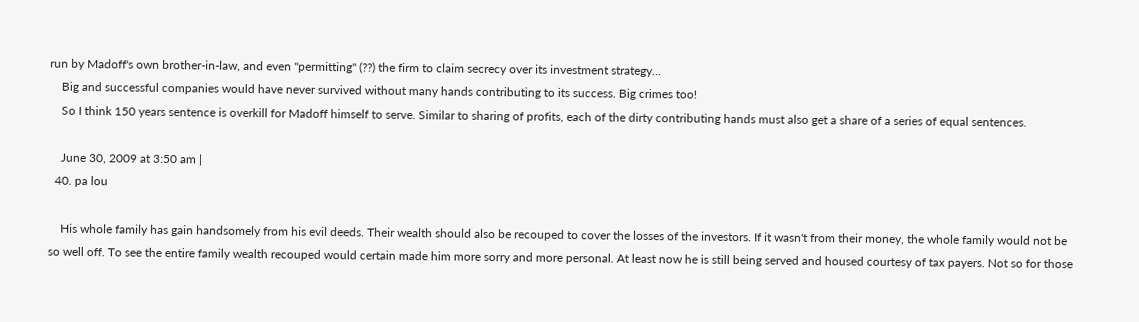run by Madoff's own brother-in-law, and even "permitting" (??) the firm to claim secrecy over its investment strategy...
    Big and successful companies would have never survived without many hands contributing to its success. Big crimes too!
    So I think 150 years sentence is overkill for Madoff himself to serve. Similar to sharing of profits, each of the dirty contributing hands must also get a share of a series of equal sentences.

    June 30, 2009 at 3:50 am |
  40. pa lou

    His whole family has gain handsomely from his evil deeds. Their wealth should also be recouped to cover the losses of the investors. If it wasn't from their money, the whole family would not be so well off. To see the entire family wealth recouped would certain made him more sorry and more personal. At least now he is still being served and housed courtesy of tax payers. Not so for those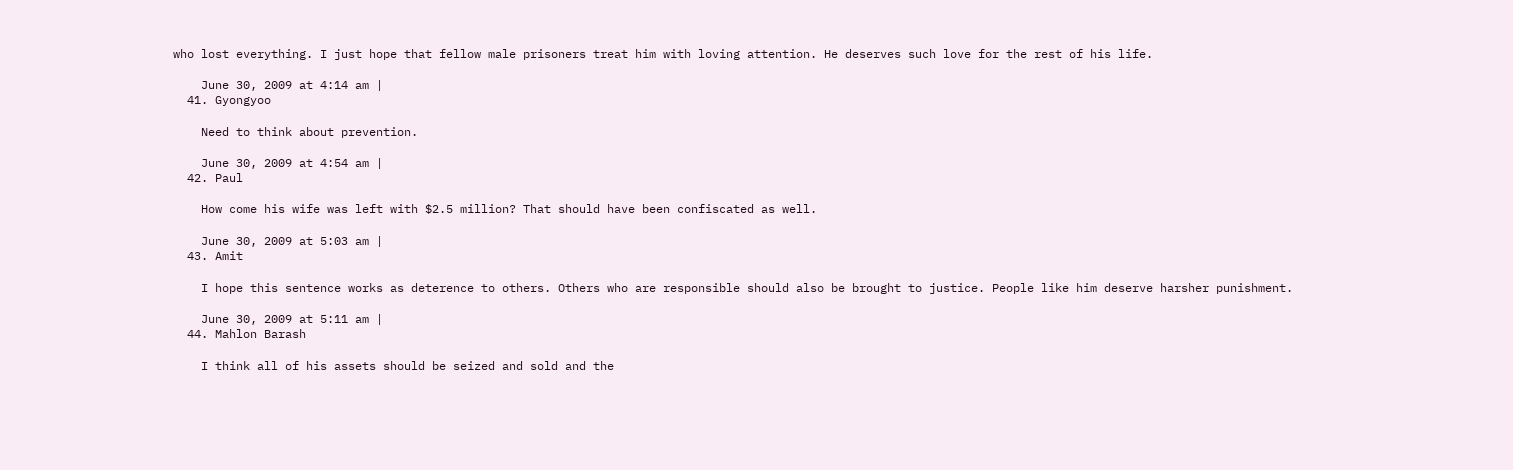who lost everything. I just hope that fellow male prisoners treat him with loving attention. He deserves such love for the rest of his life.

    June 30, 2009 at 4:14 am |
  41. Gyongyoo

    Need to think about prevention.

    June 30, 2009 at 4:54 am |
  42. Paul

    How come his wife was left with $2.5 million? That should have been confiscated as well.

    June 30, 2009 at 5:03 am |
  43. Amit

    I hope this sentence works as deterence to others. Others who are responsible should also be brought to justice. People like him deserve harsher punishment.

    June 30, 2009 at 5:11 am |
  44. Mahlon Barash

    I think all of his assets should be seized and sold and the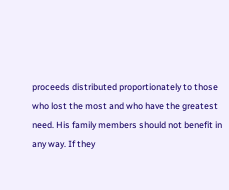proceeds distributed proportionately to those who lost the most and who have the greatest need. His family members should not benefit in any way. If they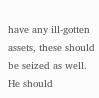have any ill-gotten assets, these should be seized as well. He should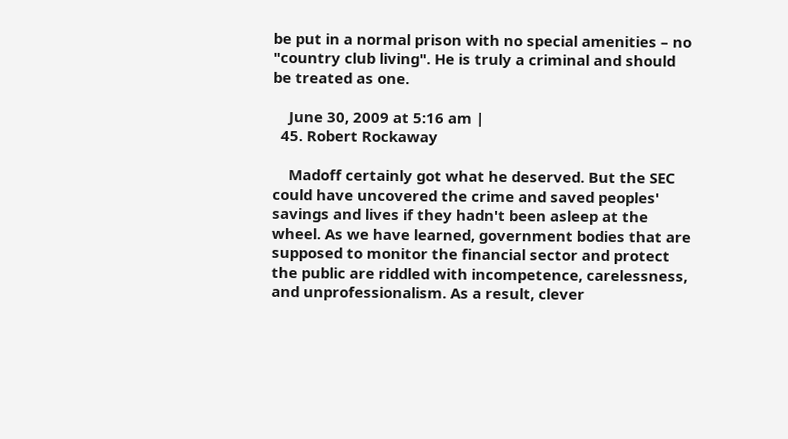be put in a normal prison with no special amenities – no "country club living". He is truly a criminal and should be treated as one.

    June 30, 2009 at 5:16 am |
  45. Robert Rockaway

    Madoff certainly got what he deserved. But the SEC could have uncovered the crime and saved peoples' savings and lives if they hadn't been asleep at the wheel. As we have learned, government bodies that are supposed to monitor the financial sector and protect the public are riddled with incompetence, carelessness, and unprofessionalism. As a result, clever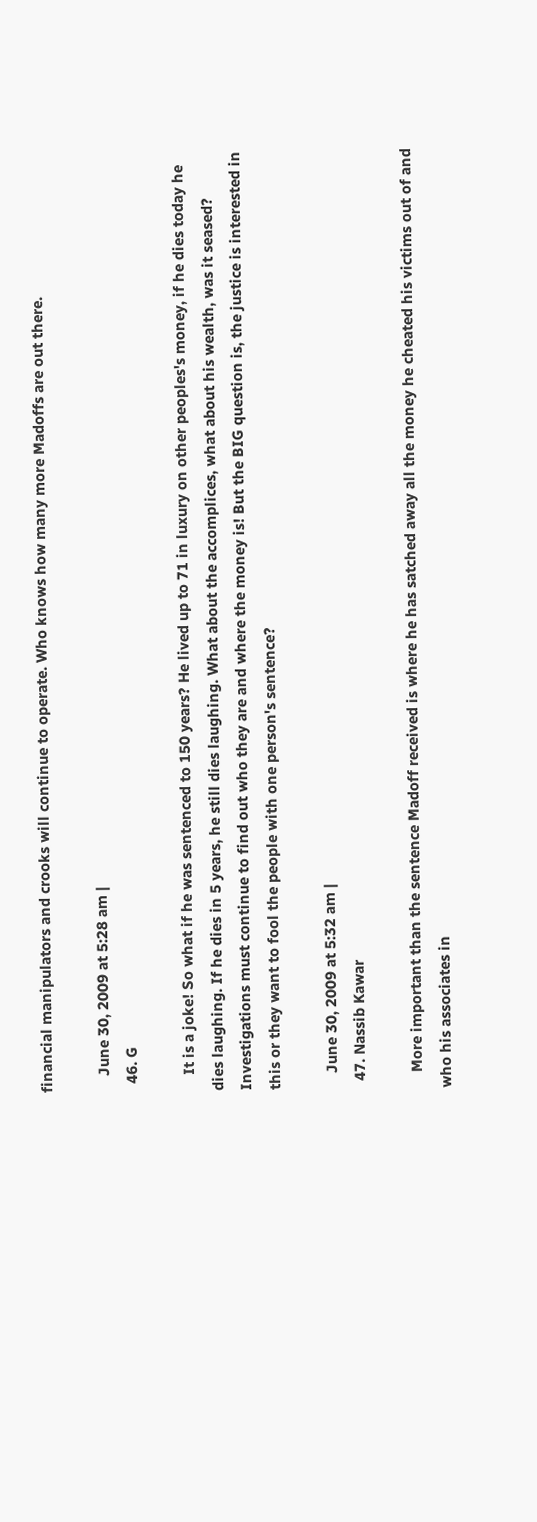financial manipulators and crooks will continue to operate. Who knows how many more Madoffs are out there.

    June 30, 2009 at 5:28 am |
  46. G

    It is a joke! So what if he was sentenced to 150 years? He lived up to 71 in luxury on other peoples's money, if he dies today he dies laughing. If he dies in 5 years, he still dies laughing. What about the accomplices, what about his wealth, was it seased? Investigations must continue to find out who they are and where the money is! But the BIG question is, the justice is interested in this or they want to fool the people with one person's sentence?

    June 30, 2009 at 5:32 am |
  47. Nassib Kawar

    More important than the sentence Madoff received is where he has satched away all the money he cheated his victims out of and who his associates in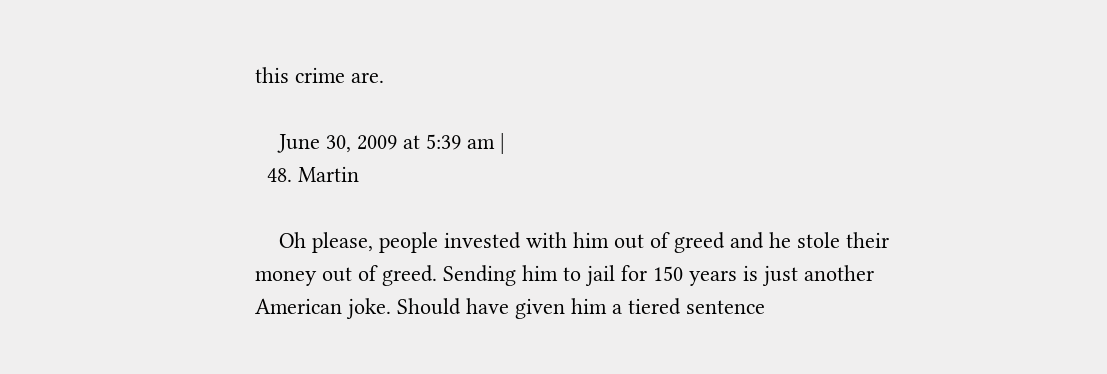this crime are.

    June 30, 2009 at 5:39 am |
  48. Martin

    Oh please, people invested with him out of greed and he stole their money out of greed. Sending him to jail for 150 years is just another American joke. Should have given him a tiered sentence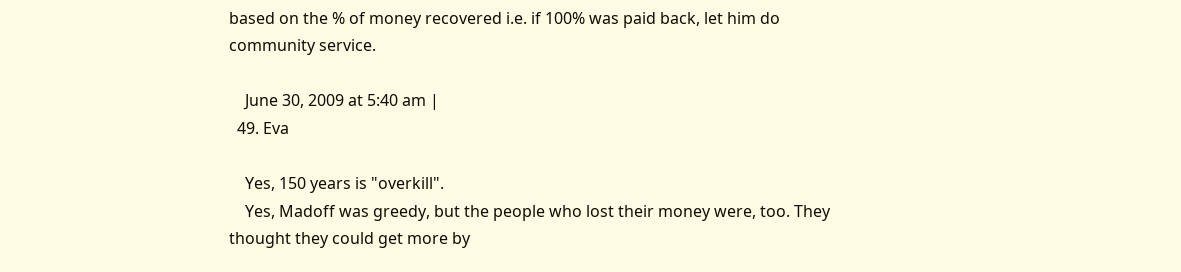based on the % of money recovered i.e. if 100% was paid back, let him do community service.

    June 30, 2009 at 5:40 am |
  49. Eva

    Yes, 150 years is "overkill".
    Yes, Madoff was greedy, but the people who lost their money were, too. They thought they could get more by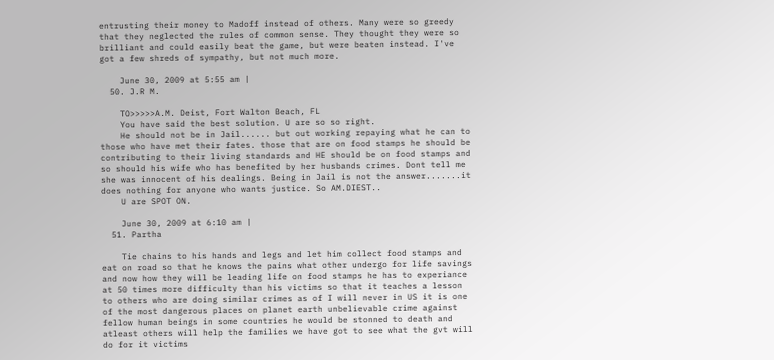entrusting their money to Madoff instead of others. Many were so greedy that they neglected the rules of common sense. They thought they were so brilliant and could easily beat the game, but were beaten instead. I've got a few shreds of sympathy, but not much more.

    June 30, 2009 at 5:55 am |
  50. J.R M.

    TO>>>>>A.M. Deist, Fort Walton Beach, FL
    You have said the best solution. U are so so right.
    He should not be in Jail...... but out working repaying what he can to those who have met their fates. those that are on food stamps he should be contributing to their living standards and HE should be on food stamps and so should his wife who has benefited by her husbands crimes. Dont tell me she was innocent of his dealings. Being in Jail is not the answer.......it does nothing for anyone who wants justice. So AM.DIEST..
    U are SPOT ON.

    June 30, 2009 at 6:10 am |
  51. Partha

    Tie chains to his hands and legs and let him collect food stamps and eat on road so that he knows the pains what other undergo for life savings and now how they will be leading life on food stamps he has to experiance at 50 times more difficulty than his victims so that it teaches a lesson to others who are doing similar crimes as of I will never in US it is one of the most dangerous places on planet earth unbelievable crime against fellow human beings in some countries he would be stonned to death and atleast others will help the families we have got to see what the gvt will do for it victims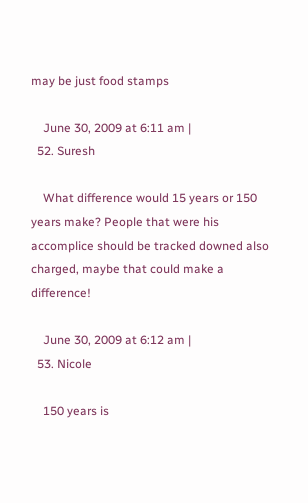may be just food stamps

    June 30, 2009 at 6:11 am |
  52. Suresh

    What difference would 15 years or 150 years make? People that were his accomplice should be tracked downed also charged, maybe that could make a difference!

    June 30, 2009 at 6:12 am |
  53. Nicole

    150 years is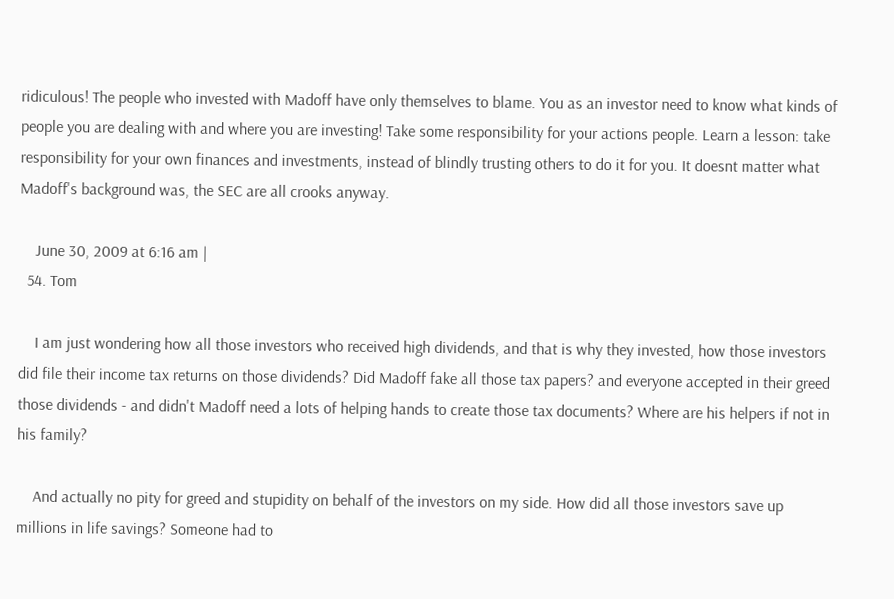ridiculous! The people who invested with Madoff have only themselves to blame. You as an investor need to know what kinds of people you are dealing with and where you are investing! Take some responsibility for your actions people. Learn a lesson: take responsibility for your own finances and investments, instead of blindly trusting others to do it for you. It doesnt matter what Madoff's background was, the SEC are all crooks anyway.

    June 30, 2009 at 6:16 am |
  54. Tom

    I am just wondering how all those investors who received high dividends, and that is why they invested, how those investors did file their income tax returns on those dividends? Did Madoff fake all those tax papers? and everyone accepted in their greed those dividends - and didn't Madoff need a lots of helping hands to create those tax documents? Where are his helpers if not in his family?

    And actually no pity for greed and stupidity on behalf of the investors on my side. How did all those investors save up millions in life savings? Someone had to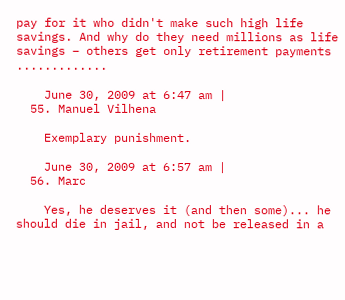pay for it who didn't make such high life savings. And why do they need millions as life savings – others get only retirement payments .............

    June 30, 2009 at 6:47 am |
  55. Manuel Vilhena

    Exemplary punishment.

    June 30, 2009 at 6:57 am |
  56. Marc

    Yes, he deserves it (and then some)... he should die in jail, and not be released in a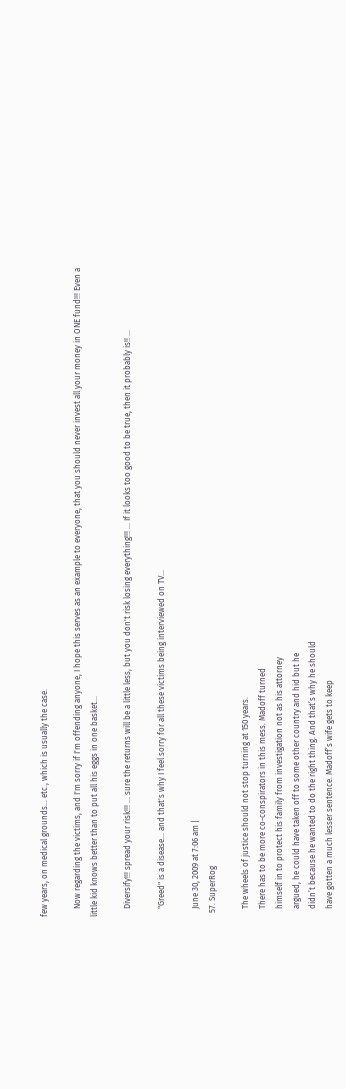few years, on medical grounds... etc., which is usually the case.

    Now regarding the victims, and I'm sorry if I'm offending anyone, I hope this serves as an example to everyone, that you should never invest all your money in ONE fund!!! Even a little kid knows better than to put all his eggs in one basket...

    Diversify!!! spread your risk!!! ... sure the returns will be a little less, but you don't risk losing everything!!! ... If it looks too good to be true, then it probably is!! ...

    "Greed" is a disease... and that's why I feel sorry for all these victims being interviewed on TV...

    June 30, 2009 at 7:06 am |
  57. SuperRog

    The wheels of justice should not stop turning at 150 years.
    There has to be more co-conspirators in this mess. Madoff turned
    himself in to protect his family from investigation not as his attorney
    argued, he could have taken off to some other country and hid but he
    didn’t because he wanted to do the right thing. And that’s why he should
    have gotten a much lesser sentence. Madoff’s wife gets to keep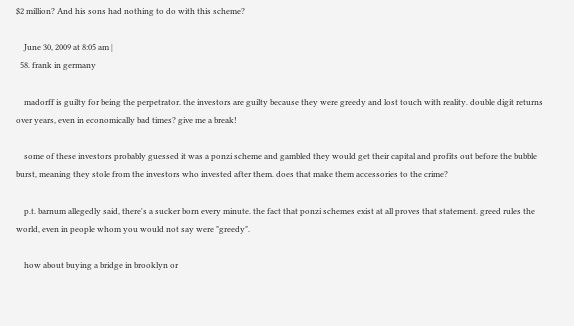$2 million? And his sons had nothing to do with this scheme?

    June 30, 2009 at 8:05 am |
  58. frank in germany

    madorff is guilty for being the perpetrator. the investors are guilty because they were greedy and lost touch with reality. double digit returns over years, even in economically bad times? give me a break!

    some of these investors probably guessed it was a ponzi scheme and gambled they would get their capital and profits out before the bubble burst, meaning they stole from the investors who invested after them. does that make them accessories to the crime?

    p.t. barnum allegedly said, there's a sucker born every minute. the fact that ponzi schemes exist at all proves that statement. greed rules the world, even in people whom you would not say were "greedy".

    how about buying a bridge in brooklyn or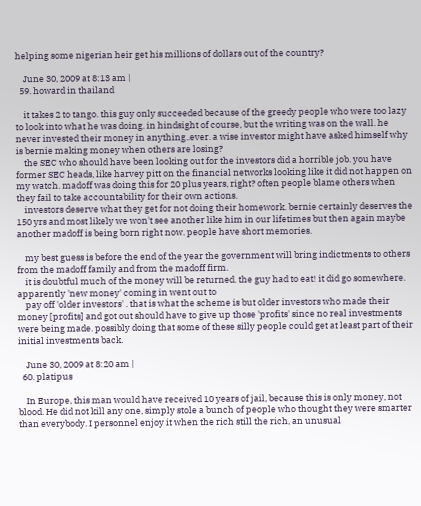helping some nigerian heir get his millions of dollars out of the country?

    June 30, 2009 at 8:13 am |
  59. howard in thailand

    it takes 2 to tango. this guy only succeeded because of the greedy people who were too lazy to look into what he was doing. in hindsight of course, but the writing was on the wall. he never invested their money in anything..ever. a wise investor might have asked himself why is bernie making money when others are losing?
    the SEC who should have been looking out for the investors did a horrible job. you have former SEC heads, like harvey pitt on the financial networks looking like it did not happen on my watch. madoff was doing this for 20 plus years, right? often people blame others when they fail to take accountability for their own actions.
    investors deserve what they get for not doing their homework. bernie certainly deserves the 150 yrs and most likely we won't see another like him in our lifetimes but then again maybe another madoff is being born right now. people have short memories.

    my best guess is before the end of the year the government will bring indictments to others from the madoff family and from the madoff firm.
    it is doubtful much of the money will be returned. the guy had to eat! it did go somewhere. apparently 'new money' coming in went out to
    pay off 'older investors' . that is what the scheme is but older investors who made their money [profits] and got out should have to give up those 'profits' since no real investments were being made. possibly doing that some of these silly people could get at least part of their initial investments back.

    June 30, 2009 at 8:20 am |
  60. platipus

    In Europe, this man would have received 10 years of jail, because this is only money, not blood. He did not kill any one, simply stole a bunch of people who thought they were smarter than everybody. I personnel enjoy it when the rich still the rich, an unusual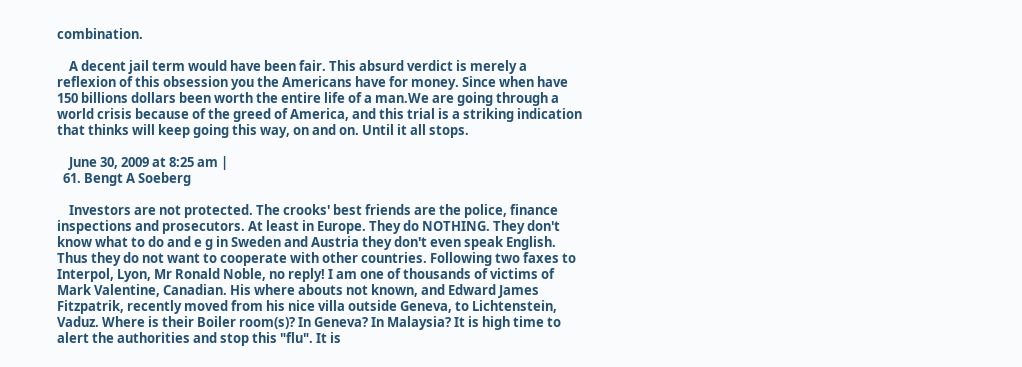combination.

    A decent jail term would have been fair. This absurd verdict is merely a reflexion of this obsession you the Americans have for money. Since when have 150 billions dollars been worth the entire life of a man.We are going through a world crisis because of the greed of America, and this trial is a striking indication that thinks will keep going this way, on and on. Until it all stops.

    June 30, 2009 at 8:25 am |
  61. Bengt A Soeberg

    Investors are not protected. The crooks' best friends are the police, finance inspections and prosecutors. At least in Europe. They do NOTHING. They don't know what to do and e g in Sweden and Austria they don't even speak English. Thus they do not want to cooperate with other countries. Following two faxes to Interpol, Lyon, Mr Ronald Noble, no reply! I am one of thousands of victims of Mark Valentine, Canadian. His where abouts not known, and Edward James Fitzpatrik, recently moved from his nice villa outside Geneva, to Lichtenstein, Vaduz. Where is their Boiler room(s)? In Geneva? In Malaysia? It is high time to alert the authorities and stop this "flu". It is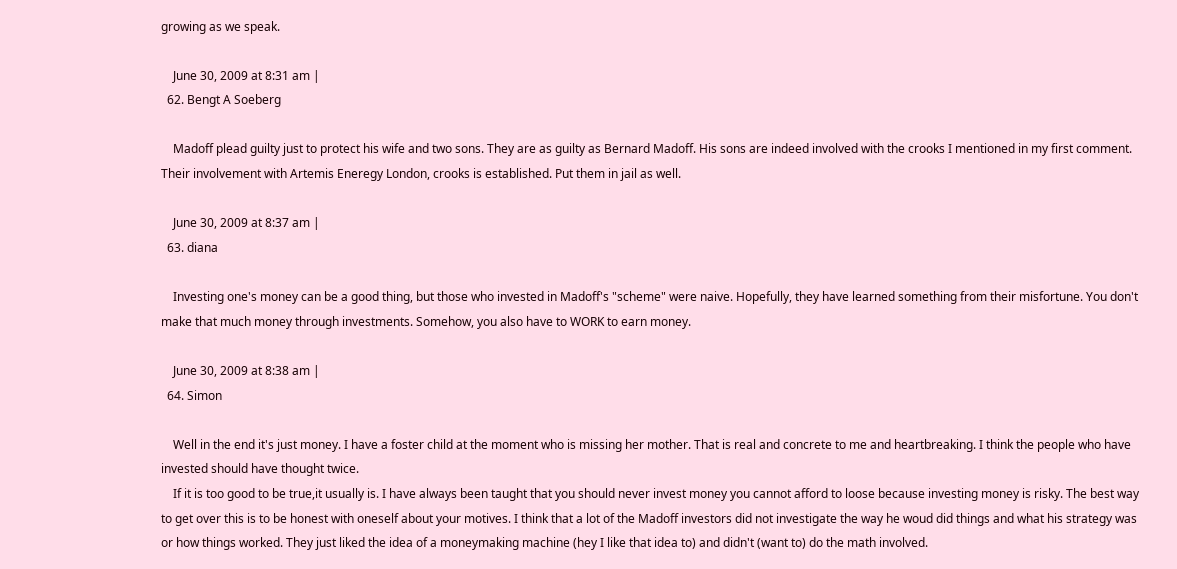growing as we speak.

    June 30, 2009 at 8:31 am |
  62. Bengt A Soeberg

    Madoff plead guilty just to protect his wife and two sons. They are as guilty as Bernard Madoff. His sons are indeed involved with the crooks I mentioned in my first comment. Their involvement with Artemis Eneregy London, crooks is established. Put them in jail as well.

    June 30, 2009 at 8:37 am |
  63. diana

    Investing one's money can be a good thing, but those who invested in Madoff's "scheme" were naive. Hopefully, they have learned something from their misfortune. You don't make that much money through investments. Somehow, you also have to WORK to earn money.

    June 30, 2009 at 8:38 am |
  64. Simon

    Well in the end it's just money. I have a foster child at the moment who is missing her mother. That is real and concrete to me and heartbreaking. I think the people who have invested should have thought twice.
    If it is too good to be true,it usually is. I have always been taught that you should never invest money you cannot afford to loose because investing money is risky. The best way to get over this is to be honest with oneself about your motives. I think that a lot of the Madoff investors did not investigate the way he woud did things and what his strategy was or how things worked. They just liked the idea of a moneymaking machine (hey I like that idea to) and didn't (want to) do the math involved.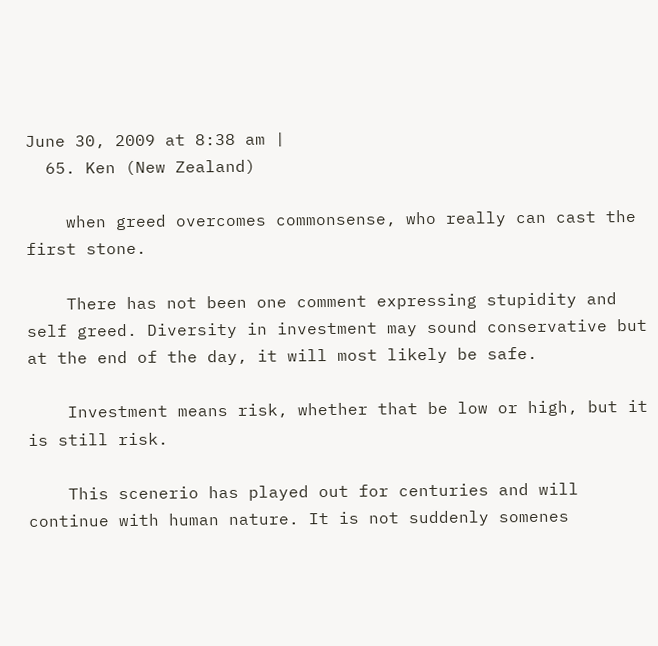June 30, 2009 at 8:38 am |
  65. Ken (New Zealand)

    when greed overcomes commonsense, who really can cast the first stone.

    There has not been one comment expressing stupidity and self greed. Diversity in investment may sound conservative but at the end of the day, it will most likely be safe.

    Investment means risk, whether that be low or high, but it is still risk.

    This scenerio has played out for centuries and will continue with human nature. It is not suddenly somenes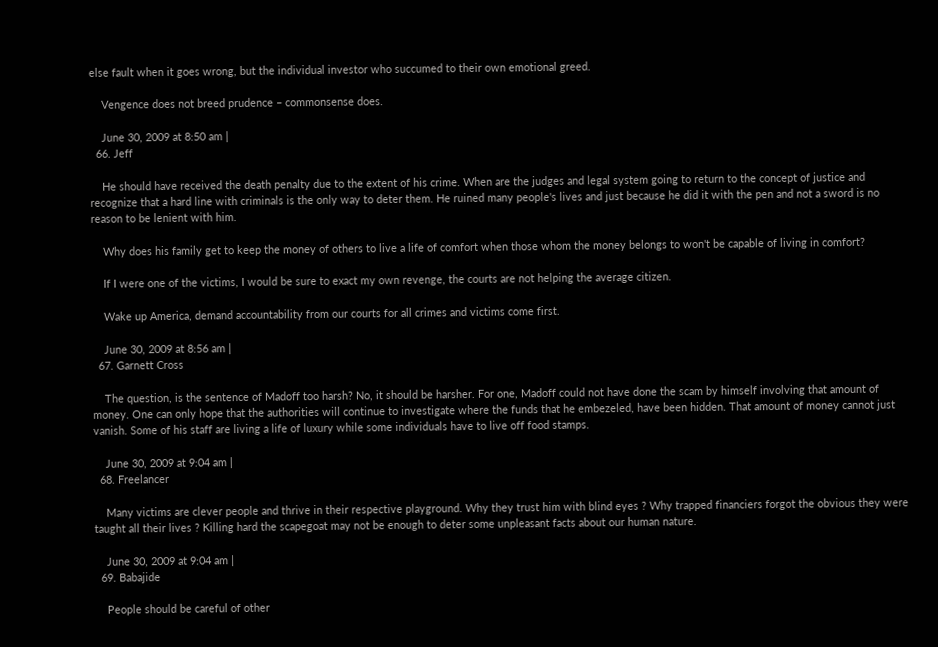else fault when it goes wrong, but the individual investor who succumed to their own emotional greed.

    Vengence does not breed prudence – commonsense does.

    June 30, 2009 at 8:50 am |
  66. Jeff

    He should have received the death penalty due to the extent of his crime. When are the judges and legal system going to return to the concept of justice and recognize that a hard line with criminals is the only way to deter them. He ruined many people's lives and just because he did it with the pen and not a sword is no reason to be lenient with him.

    Why does his family get to keep the money of others to live a life of comfort when those whom the money belongs to won't be capable of living in comfort?

    If I were one of the victims, I would be sure to exact my own revenge, the courts are not helping the average citizen.

    Wake up America, demand accountability from our courts for all crimes and victims come first.

    June 30, 2009 at 8:56 am |
  67. Garnett Cross

    The question, is the sentence of Madoff too harsh? No, it should be harsher. For one, Madoff could not have done the scam by himself involving that amount of money. One can only hope that the authorities will continue to investigate where the funds that he embezeled, have been hidden. That amount of money cannot just vanish. Some of his staff are living a life of luxury while some individuals have to live off food stamps.

    June 30, 2009 at 9:04 am |
  68. Freelancer

    Many victims are clever people and thrive in their respective playground. Why they trust him with blind eyes ? Why trapped financiers forgot the obvious they were taught all their lives ? Killing hard the scapegoat may not be enough to deter some unpleasant facts about our human nature.

    June 30, 2009 at 9:04 am |
  69. Babajide

    People should be careful of other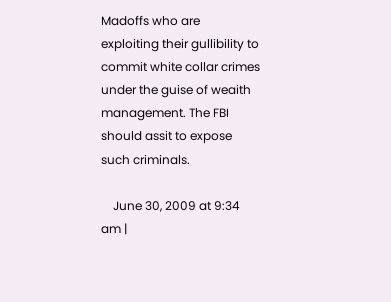Madoffs who are exploiting their gullibility to commit white collar crimes under the guise of weaith management. The FBI should assit to expose such criminals.

    June 30, 2009 at 9:34 am |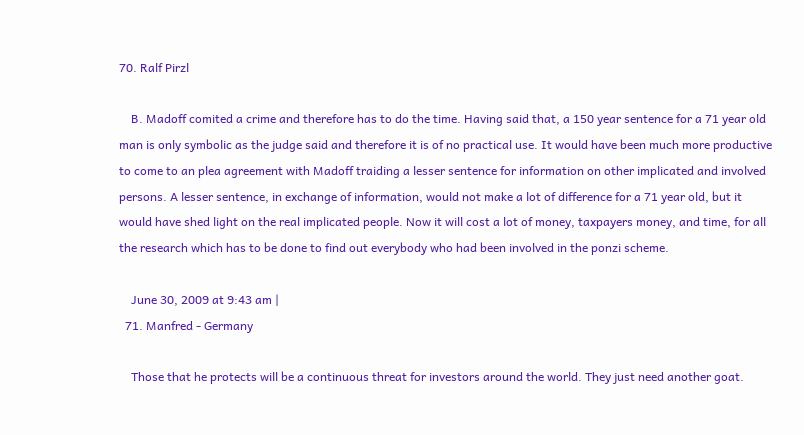70. Ralf Pirzl

    B. Madoff comited a crime and therefore has to do the time. Having said that, a 150 year sentence for a 71 year old man is only symbolic as the judge said and therefore it is of no practical use. It would have been much more productive to come to an plea agreement with Madoff traiding a lesser sentence for information on other implicated and involved persons. A lesser sentence, in exchange of information, would not make a lot of difference for a 71 year old, but it would have shed light on the real implicated people. Now it will cost a lot of money, taxpayers money, and time, for all the research which has to be done to find out everybody who had been involved in the ponzi scheme.

    June 30, 2009 at 9:43 am |
  71. Manfred - Germany

    Those that he protects will be a continuous threat for investors around the world. They just need another goat.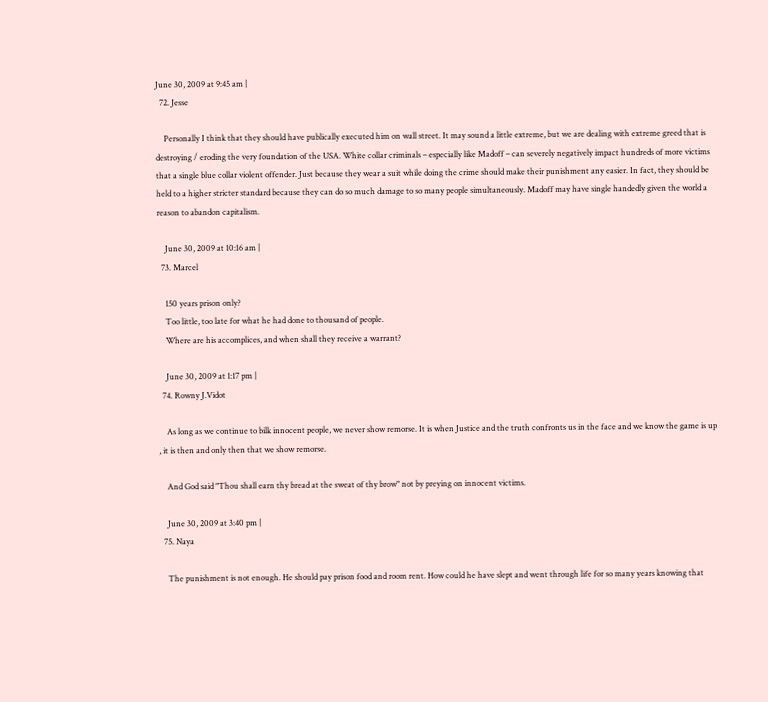June 30, 2009 at 9:45 am |
  72. Jesse

    Personally I think that they should have publically executed him on wall street. It may sound a little extreme, but we are dealing with extreme greed that is destroying / eroding the very foundation of the USA. White collar criminals – especially like Madoff – can severely negatively impact hundreds of more victims that a single blue collar violent offender. Just because they wear a suit while doing the crime should make their punishment any easier. In fact, they should be held to a higher stricter standard because they can do so much damage to so many people simultaneously. Madoff may have single handedly given the world a reason to abandon capitalism.

    June 30, 2009 at 10:16 am |
  73. Marcel

    150 years prison only?
    Too little, too late for what he had done to thousand of people.
    Where are his accomplices, and when shall they receive a warrant?

    June 30, 2009 at 1:17 pm |
  74. Rowny J.Vidot

    As long as we continue to bilk innocent people, we never show remorse. It is when Justice and the truth confronts us in the face and we know the game is up , it is then and only then that we show remorse.

    And God said "Thou shall earn thy bread at the sweat of thy brow" not by preying on innocent victims.

    June 30, 2009 at 3:40 pm |
  75. Naya

    The punishment is not enough. He should pay prison food and room rent. How could he have slept and went through life for so many years knowing that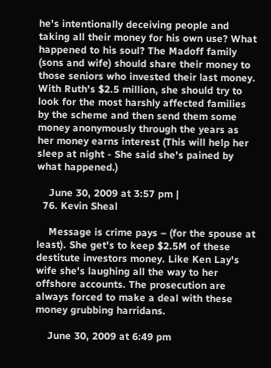he's intentionally deceiving people and taking all their money for his own use? What happened to his soul? The Madoff family (sons and wife) should share their money to those seniors who invested their last money. With Ruth's $2.5 million, she should try to look for the most harshly affected families by the scheme and then send them some money anonymously through the years as her money earns interest (This will help her sleep at night - She said she's pained by what happened.)

    June 30, 2009 at 3:57 pm |
  76. Kevin Sheal

    Message is crime pays – (for the spouse at least). She get's to keep $2.5M of these destitute investors money. Like Ken Lay's wife she's laughing all the way to her offshore accounts. The prosecution are always forced to make a deal with these money grubbing harridans.

    June 30, 2009 at 6:49 pm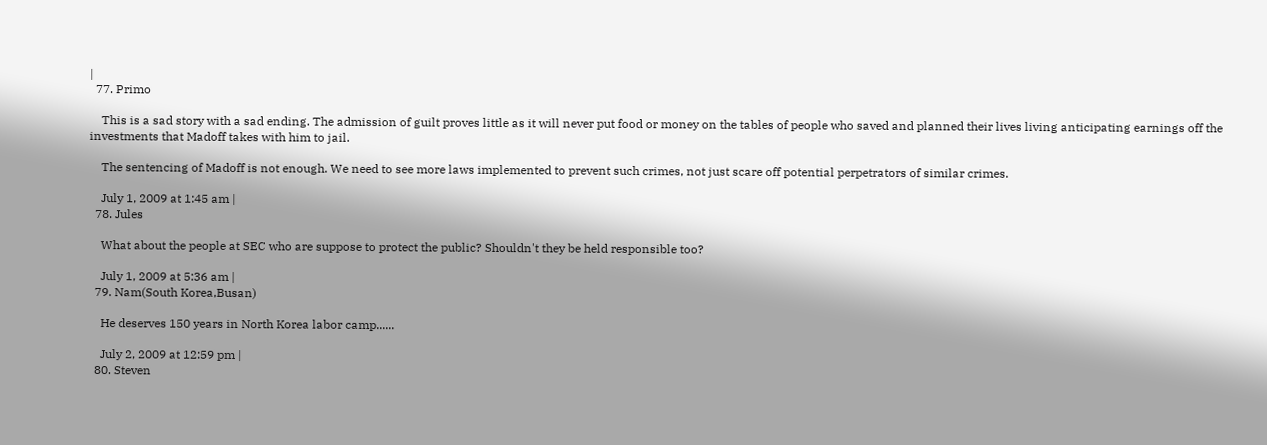|
  77. Primo

    This is a sad story with a sad ending. The admission of guilt proves little as it will never put food or money on the tables of people who saved and planned their lives living anticipating earnings off the investments that Madoff takes with him to jail.

    The sentencing of Madoff is not enough. We need to see more laws implemented to prevent such crimes, not just scare off potential perpetrators of similar crimes.

    July 1, 2009 at 1:45 am |
  78. Jules

    What about the people at SEC who are suppose to protect the public? Shouldn't they be held responsible too?

    July 1, 2009 at 5:36 am |
  79. Nam(South Korea,Busan)

    He deserves 150 years in North Korea labor camp......

    July 2, 2009 at 12:59 pm |
  80. Steven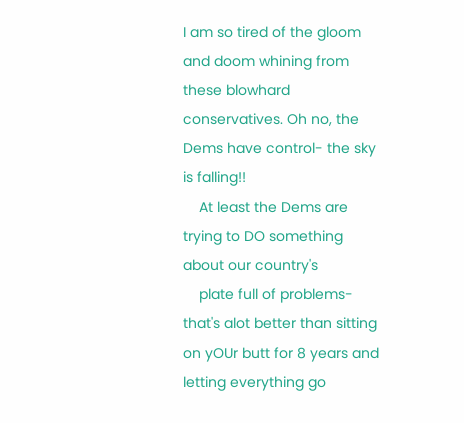I am so tired of the gloom and doom whining from these blowhard conservatives. Oh no, the Dems have control- the sky is falling!!
    At least the Dems are trying to DO something about our country's
    plate full of problems- that's alot better than sitting on yOUr butt for 8 years and letting everything go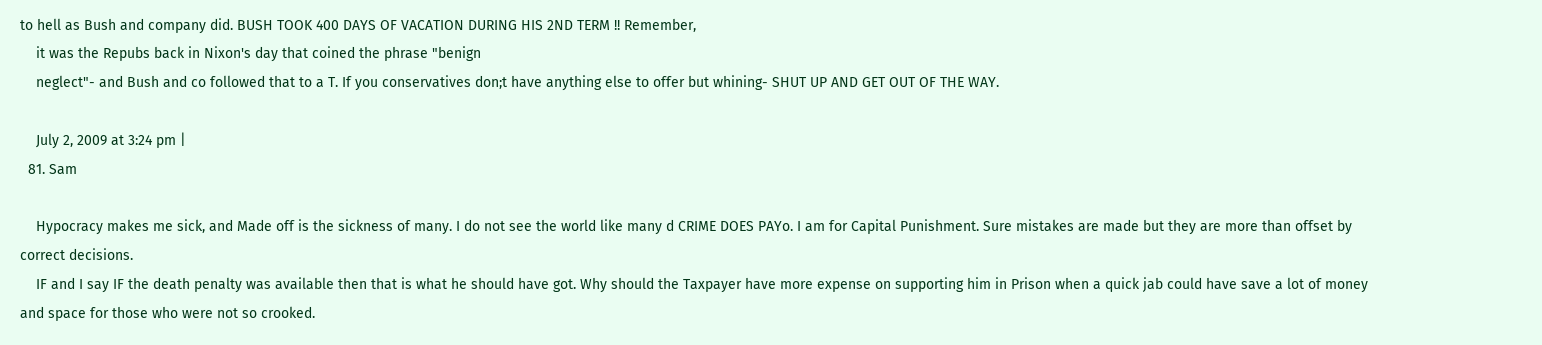to hell as Bush and company did. BUSH TOOK 400 DAYS OF VACATION DURING HIS 2ND TERM !! Remember,
    it was the Repubs back in Nixon's day that coined the phrase "benign
    neglect"- and Bush and co followed that to a T. If you conservatives don;t have anything else to offer but whining- SHUT UP AND GET OUT OF THE WAY.

    July 2, 2009 at 3:24 pm |
  81. Sam

    Hypocracy makes me sick, and Made off is the sickness of many. I do not see the world like many d CRIME DOES PAYo. I am for Capital Punishment. Sure mistakes are made but they are more than offset by correct decisions.
    IF and I say IF the death penalty was available then that is what he should have got. Why should the Taxpayer have more expense on supporting him in Prison when a quick jab could have save a lot of money and space for those who were not so crooked.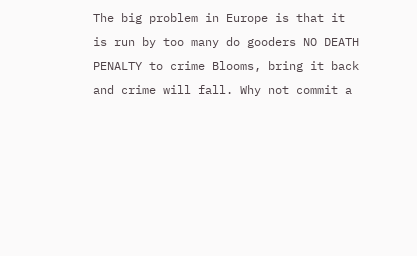The big problem in Europe is that it is run by too many do gooders NO DEATH PENALTY to crime Blooms, bring it back and crime will fall. Why not commit a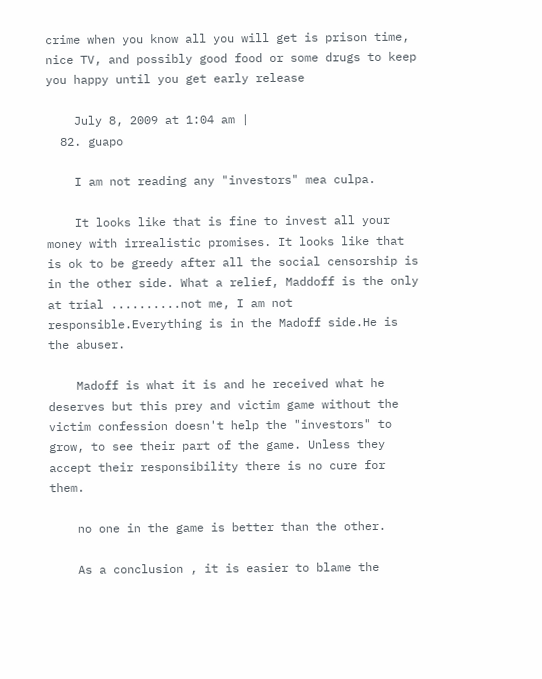crime when you know all you will get is prison time, nice TV, and possibly good food or some drugs to keep you happy until you get early release

    July 8, 2009 at 1:04 am |
  82. guapo

    I am not reading any "investors" mea culpa.

    It looks like that is fine to invest all your money with irrealistic promises. It looks like that is ok to be greedy after all the social censorship is in the other side. What a relief, Maddoff is the only at trial ..........not me, I am not responsible.Everything is in the Madoff side.He is the abuser.

    Madoff is what it is and he received what he deserves but this prey and victim game without the victim confession doesn't help the "investors" to grow, to see their part of the game. Unless they accept their responsibility there is no cure for them.

    no one in the game is better than the other.

    As a conclusion , it is easier to blame the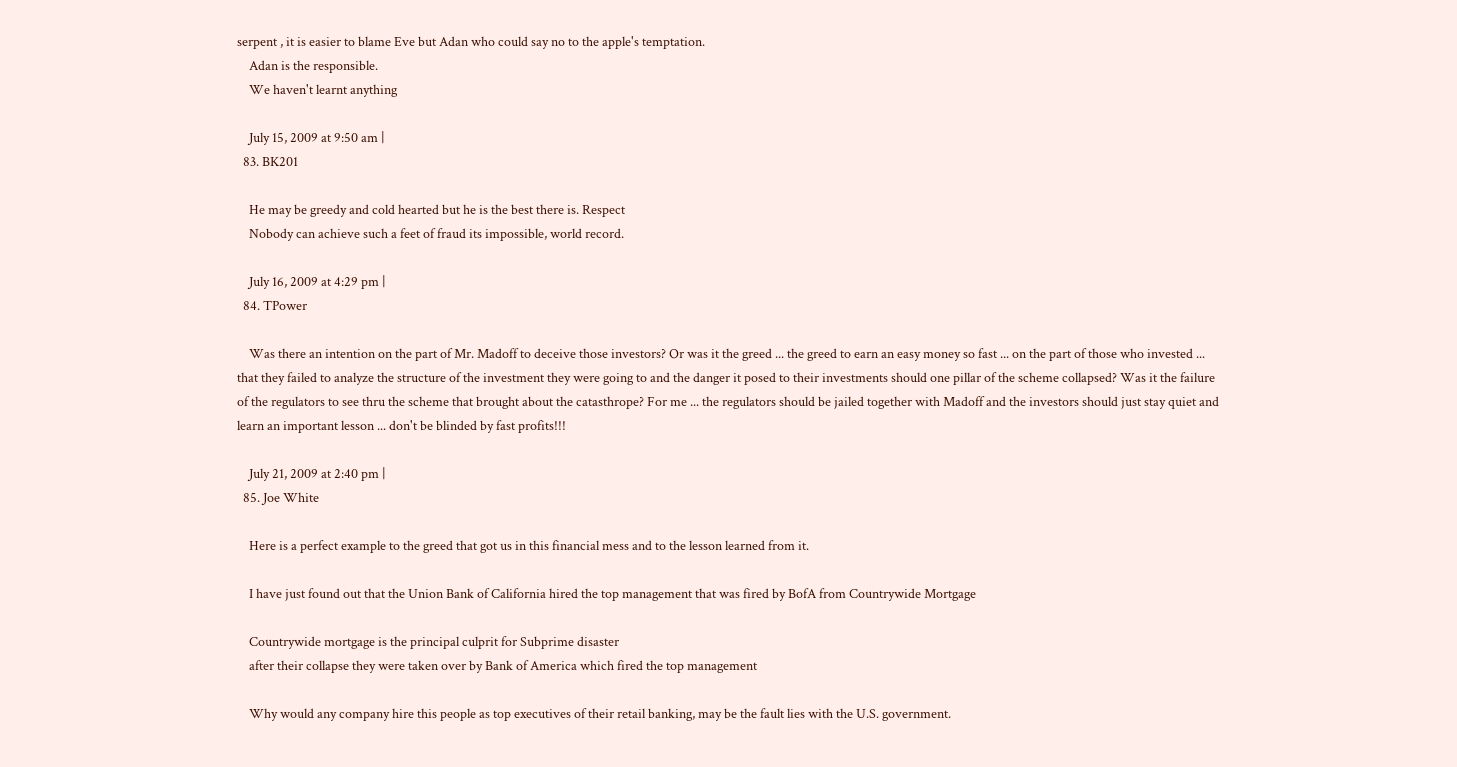serpent , it is easier to blame Eve but Adan who could say no to the apple's temptation.
    Adan is the responsible.
    We haven't learnt anything

    July 15, 2009 at 9:50 am |
  83. BK201

    He may be greedy and cold hearted but he is the best there is. Respect
    Nobody can achieve such a feet of fraud its impossible, world record.

    July 16, 2009 at 4:29 pm |
  84. TPower

    Was there an intention on the part of Mr. Madoff to deceive those investors? Or was it the greed ... the greed to earn an easy money so fast ... on the part of those who invested ... that they failed to analyze the structure of the investment they were going to and the danger it posed to their investments should one pillar of the scheme collapsed? Was it the failure of the regulators to see thru the scheme that brought about the catasthrope? For me ... the regulators should be jailed together with Madoff and the investors should just stay quiet and learn an important lesson ... don't be blinded by fast profits!!!

    July 21, 2009 at 2:40 pm |
  85. Joe White

    Here is a perfect example to the greed that got us in this financial mess and to the lesson learned from it.

    I have just found out that the Union Bank of California hired the top management that was fired by BofA from Countrywide Mortgage

    Countrywide mortgage is the principal culprit for Subprime disaster
    after their collapse they were taken over by Bank of America which fired the top management

    Why would any company hire this people as top executives of their retail banking, may be the fault lies with the U.S. government.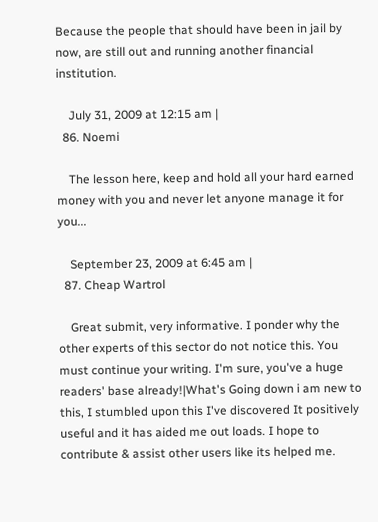Because the people that should have been in jail by now, are still out and running another financial institution.

    July 31, 2009 at 12:15 am |
  86. Noemi

    The lesson here, keep and hold all your hard earned money with you and never let anyone manage it for you...

    September 23, 2009 at 6:45 am |
  87. Cheap Wartrol

    Great submit, very informative. I ponder why the other experts of this sector do not notice this. You must continue your writing. I'm sure, you've a huge readers' base already!|What's Going down i am new to this, I stumbled upon this I've discovered It positively useful and it has aided me out loads. I hope to contribute & assist other users like its helped me.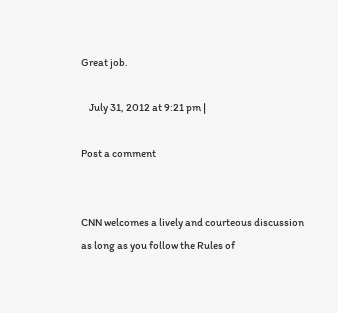Great job.

    July 31, 2012 at 9:21 pm |

Post a comment


CNN welcomes a lively and courteous discussion as long as you follow the Rules of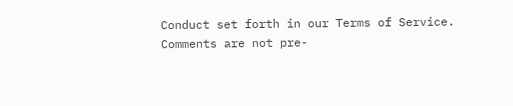Conduct set forth in our Terms of Service. Comments are not pre-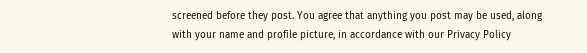screened before they post. You agree that anything you post may be used, along with your name and profile picture, in accordance with our Privacy Policy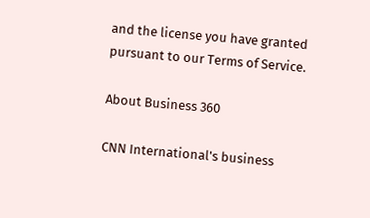and the license you have granted pursuant to our Terms of Service.

About Business 360

CNN International's business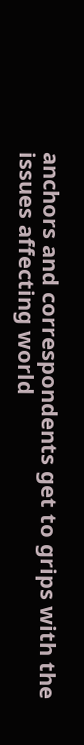anchors and correspondents get to grips with the issues affecting world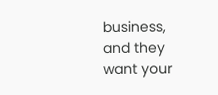business, and they want your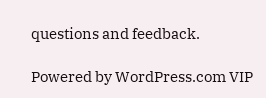questions and feedback.

Powered by WordPress.com VIP